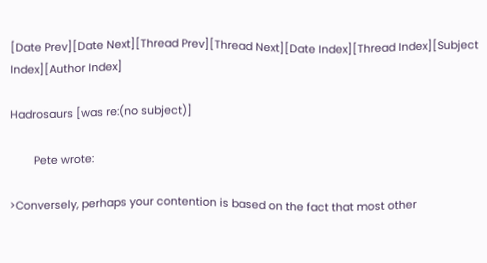[Date Prev][Date Next][Thread Prev][Thread Next][Date Index][Thread Index][Subject Index][Author Index]

Hadrosaurs [was re:(no subject)]

        Pete wrote:

>Conversely, perhaps your contention is based on the fact that most other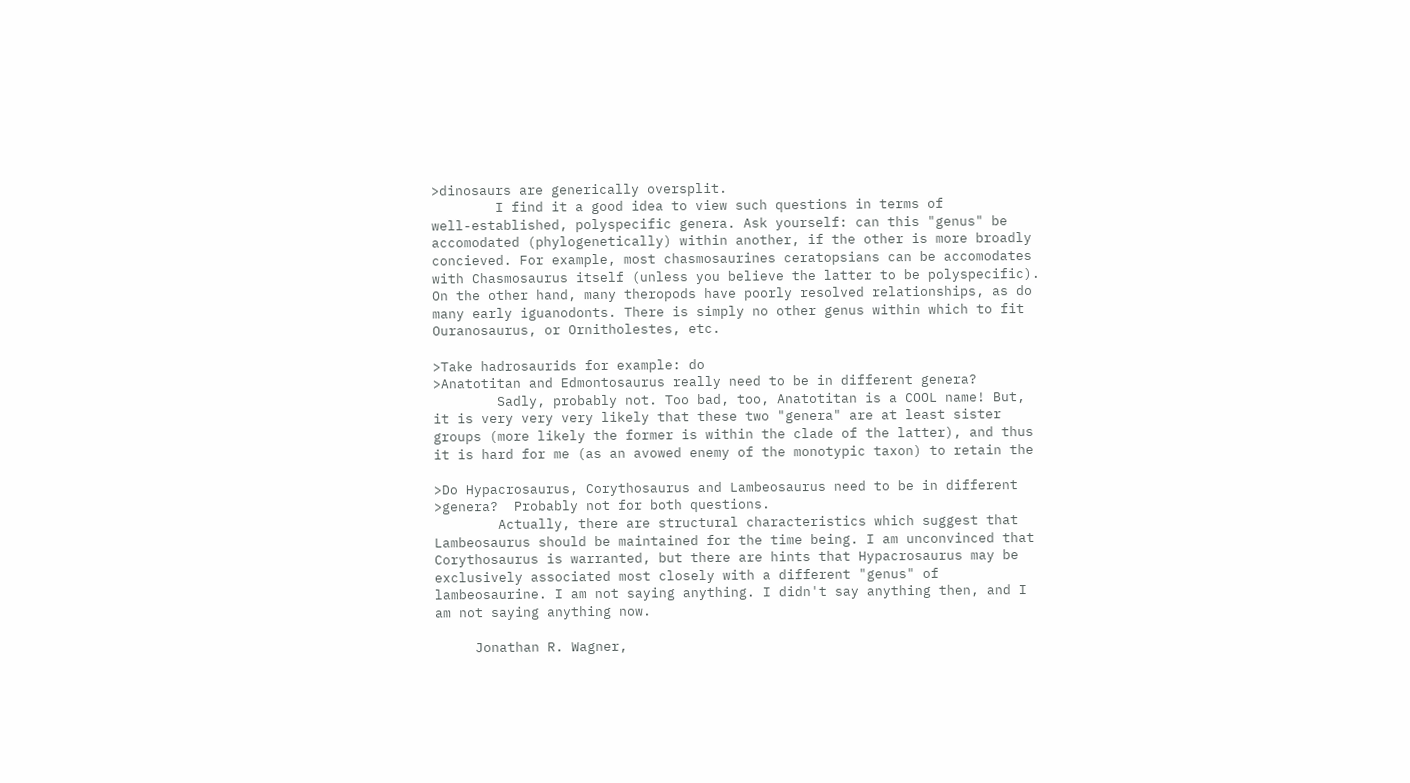>dinosaurs are generically oversplit.
        I find it a good idea to view such questions in terms of
well-established, polyspecific genera. Ask yourself: can this "genus" be
accomodated (phylogenetically) within another, if the other is more broadly
concieved. For example, most chasmosaurines ceratopsians can be accomodates
with Chasmosaurus itself (unless you believe the latter to be polyspecific).
On the other hand, many theropods have poorly resolved relationships, as do
many early iguanodonts. There is simply no other genus within which to fit
Ouranosaurus, or Ornitholestes, etc.

>Take hadrosaurids for example: do
>Anatotitan and Edmontosaurus really need to be in different genera?
        Sadly, probably not. Too bad, too, Anatotitan is a COOL name! But,
it is very very very likely that these two "genera" are at least sister
groups (more likely the former is within the clade of the latter), and thus
it is hard for me (as an avowed enemy of the monotypic taxon) to retain the

>Do Hypacrosaurus, Corythosaurus and Lambeosaurus need to be in different
>genera?  Probably not for both questions.
        Actually, there are structural characteristics which suggest that
Lambeosaurus should be maintained for the time being. I am unconvinced that
Corythosaurus is warranted, but there are hints that Hypacrosaurus may be
exclusively associated most closely with a different "genus" of
lambeosaurine. I am not saying anything. I didn't say anything then, and I
am not saying anything now.

     Jonathan R. Wagner,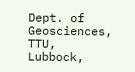Dept. of Geosciences, TTU, Lubbock,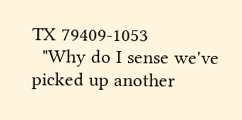TX 79409-1053
  "Why do I sense we've picked up another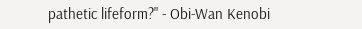pathetic lifeform?" - Obi-Wan Kenobi